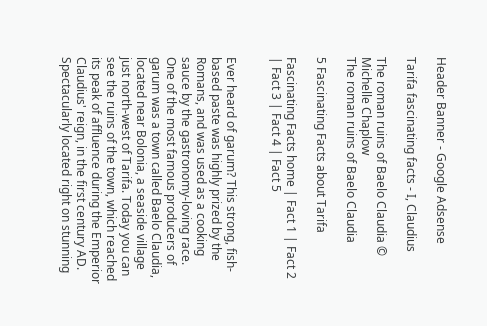Header Banner - Google Adsense

Tarifa fascinating facts - I, Claudius

The roman ruins of Baelo Claudia © Michelle Chaplow
The roman ruins of Baelo Claudia

5 Fascinating Facts about Tarifa

Fascinating Facts home | Fact 1 | Fact 2 | Fact 3 | Fact 4 | Fact 5


Ever heard of garum? This strong, fish-based paste was highly prized by the Romans, and was used as a cooking sauce by the gastronomy-loving race. One of the most famous producers of garum was a town called Baelo Claudia, located near Bolonia, a seaside village just north-west of Tarifa. Today you can see the ruins of the town, which reached its peak of affluence during the Emperior Claudius' reign, in the first century AD. Spectacularly located right on stunning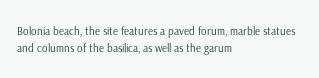Bolonia beach, the site features a paved forum, marble statues and columns of the basilica, as well as the garum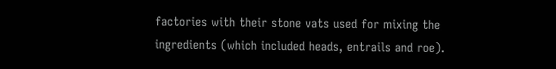factories with their stone vats used for mixing the ingredients (which included heads, entrails and roe).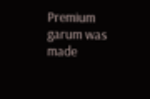Premium garum was made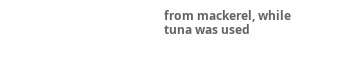from mackerel, while tuna was used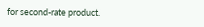for second-rate product.